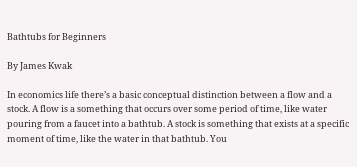Bathtubs for Beginners

By James Kwak

In economics life there’s a basic conceptual distinction between a flow and a stock. A flow is a something that occurs over some period of time, like water pouring from a faucet into a bathtub. A stock is something that exists at a specific moment of time, like the water in that bathtub. You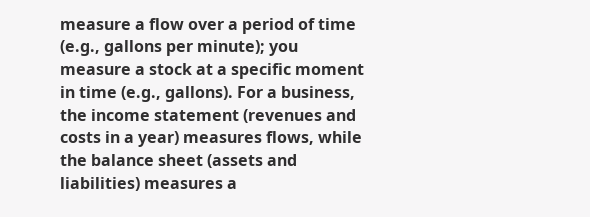measure a flow over a period of time (e.g., gallons per minute); you measure a stock at a specific moment in time (e.g., gallons). For a business, the income statement (revenues and costs in a year) measures flows, while the balance sheet (assets and liabilities) measures a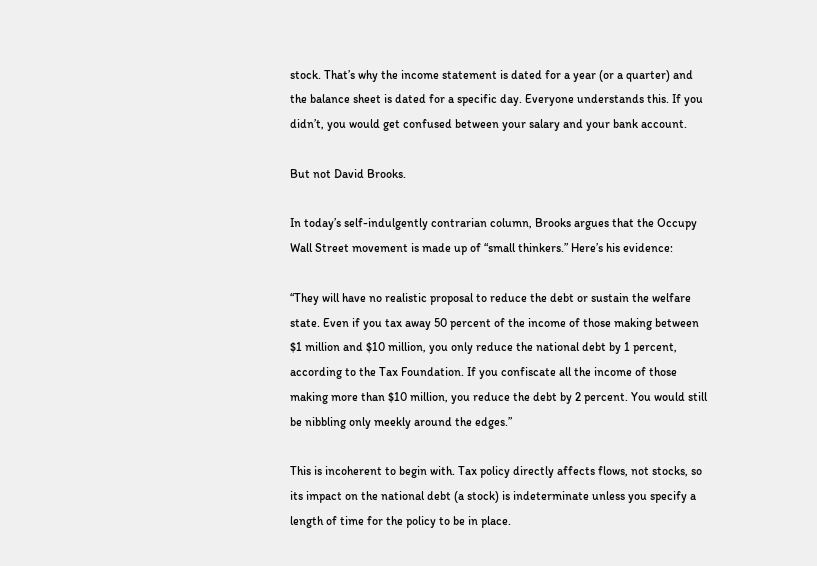stock. That’s why the income statement is dated for a year (or a quarter) and the balance sheet is dated for a specific day. Everyone understands this. If you didn’t, you would get confused between your salary and your bank account.

But not David Brooks.

In today’s self-indulgently contrarian column, Brooks argues that the Occupy Wall Street movement is made up of “small thinkers.” Here’s his evidence:

“They will have no realistic proposal to reduce the debt or sustain the welfare state. Even if you tax away 50 percent of the income of those making between $1 million and $10 million, you only reduce the national debt by 1 percent, according to the Tax Foundation. If you confiscate all the income of those making more than $10 million, you reduce the debt by 2 percent. You would still be nibbling only meekly around the edges.”

This is incoherent to begin with. Tax policy directly affects flows, not stocks, so its impact on the national debt (a stock) is indeterminate unless you specify a length of time for the policy to be in place.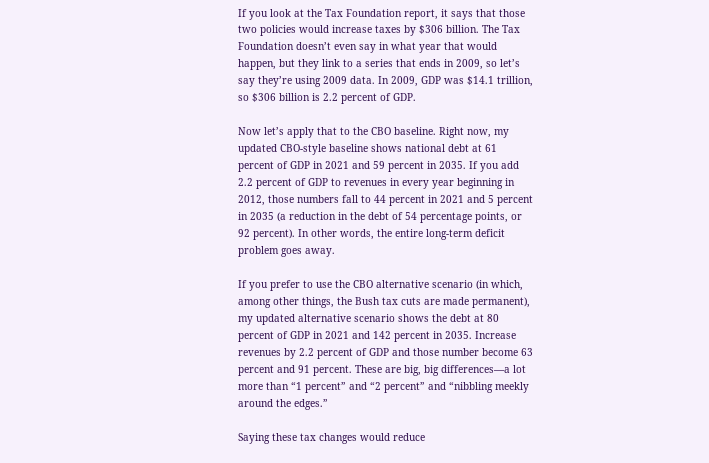If you look at the Tax Foundation report, it says that those two policies would increase taxes by $306 billion. The Tax Foundation doesn’t even say in what year that would happen, but they link to a series that ends in 2009, so let’s say they’re using 2009 data. In 2009, GDP was $14.1 trillion, so $306 billion is 2.2 percent of GDP.

Now let’s apply that to the CBO baseline. Right now, my updated CBO-style baseline shows national debt at 61 percent of GDP in 2021 and 59 percent in 2035. If you add 2.2 percent of GDP to revenues in every year beginning in 2012, those numbers fall to 44 percent in 2021 and 5 percent in 2035 (a reduction in the debt of 54 percentage points, or 92 percent). In other words, the entire long-term deficit problem goes away.

If you prefer to use the CBO alternative scenario (in which, among other things, the Bush tax cuts are made permanent), my updated alternative scenario shows the debt at 80 percent of GDP in 2021 and 142 percent in 2035. Increase revenues by 2.2 percent of GDP and those number become 63 percent and 91 percent. These are big, big differences—a lot more than “1 percent” and “2 percent” and “nibbling meekly around the edges.”

Saying these tax changes would reduce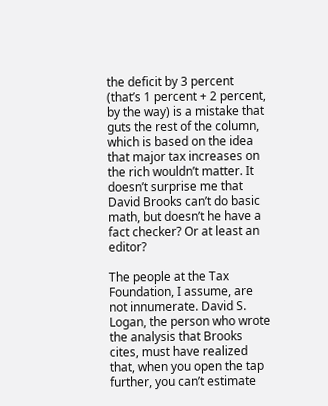the deficit by 3 percent (that’s 1 percent + 2 percent, by the way) is a mistake that guts the rest of the column, which is based on the idea that major tax increases on the rich wouldn’t matter. It doesn’t surprise me that David Brooks can’t do basic math, but doesn’t he have a fact checker? Or at least an editor?

The people at the Tax Foundation, I assume, are not innumerate. David S. Logan, the person who wrote the analysis that Brooks cites, must have realized that, when you open the tap further, you can’t estimate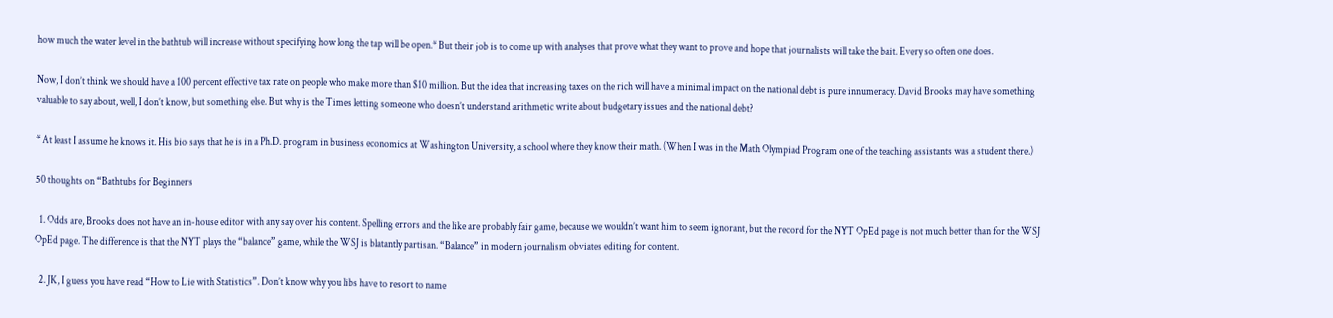how much the water level in the bathtub will increase without specifying how long the tap will be open.* But their job is to come up with analyses that prove what they want to prove and hope that journalists will take the bait. Every so often one does.

Now, I don’t think we should have a 100 percent effective tax rate on people who make more than $10 million. But the idea that increasing taxes on the rich will have a minimal impact on the national debt is pure innumeracy. David Brooks may have something valuable to say about, well, I don’t know, but something else. But why is the Times letting someone who doesn’t understand arithmetic write about budgetary issues and the national debt?

* At least I assume he knows it. His bio says that he is in a Ph.D. program in business economics at Washington University, a school where they know their math. (When I was in the Math Olympiad Program one of the teaching assistants was a student there.)

50 thoughts on “Bathtubs for Beginners

  1. Odds are, Brooks does not have an in-house editor with any say over his content. Spelling errors and the like are probably fair game, because we wouldn’t want him to seem ignorant, but the record for the NYT OpEd page is not much better than for the WSJ OpEd page. The difference is that the NYT plays the “balance” game, while the WSJ is blatantly partisan. “Balance” in modern journalism obviates editing for content.

  2. JK, I guess you have read “How to Lie with Statistics”. Don’t know why you libs have to resort to name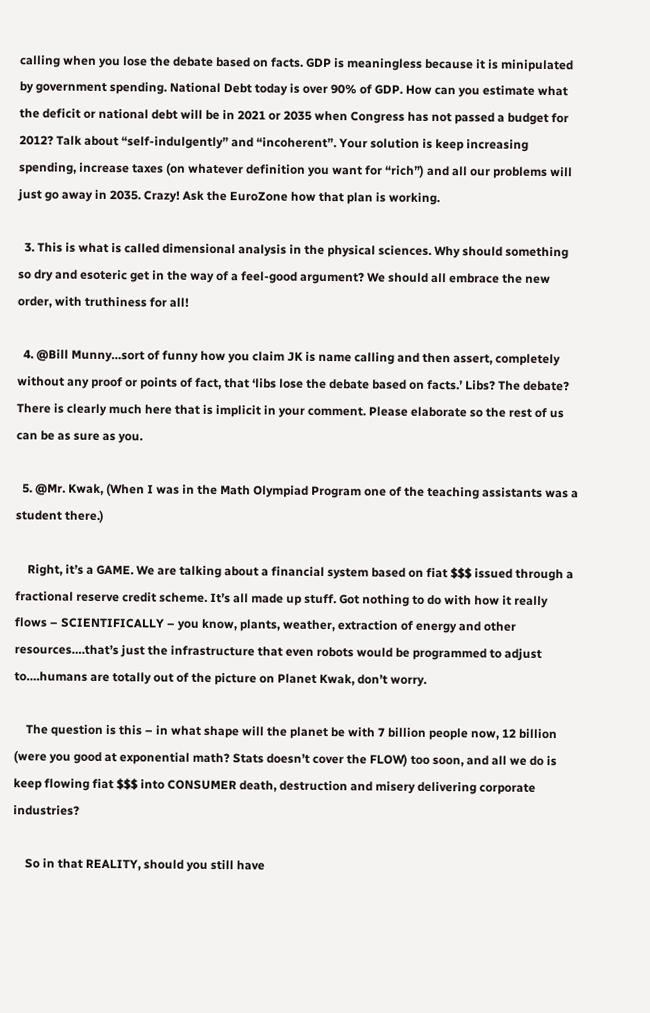calling when you lose the debate based on facts. GDP is meaningless because it is minipulated by government spending. National Debt today is over 90% of GDP. How can you estimate what the deficit or national debt will be in 2021 or 2035 when Congress has not passed a budget for 2012? Talk about “self-indulgently” and “incoherent”. Your solution is keep increasing spending, increase taxes (on whatever definition you want for “rich”) and all our problems will just go away in 2035. Crazy! Ask the EuroZone how that plan is working.

  3. This is what is called dimensional analysis in the physical sciences. Why should something so dry and esoteric get in the way of a feel-good argument? We should all embrace the new order, with truthiness for all!

  4. @Bill Munny…sort of funny how you claim JK is name calling and then assert, completely without any proof or points of fact, that ‘libs lose the debate based on facts.’ Libs? The debate? There is clearly much here that is implicit in your comment. Please elaborate so the rest of us can be as sure as you.

  5. @Mr. Kwak, (When I was in the Math Olympiad Program one of the teaching assistants was a student there.)

    Right, it’s a GAME. We are talking about a financial system based on fiat $$$ issued through a fractional reserve credit scheme. It’s all made up stuff. Got nothing to do with how it really flows – SCIENTIFICALLY – you know, plants, weather, extraction of energy and other resources….that’s just the infrastructure that even robots would be programmed to adjust to….humans are totally out of the picture on Planet Kwak, don’t worry.

    The question is this – in what shape will the planet be with 7 billion people now, 12 billion (were you good at exponential math? Stats doesn’t cover the FLOW) too soon, and all we do is keep flowing fiat $$$ into CONSUMER death, destruction and misery delivering corporate industries?

    So in that REALITY, should you still have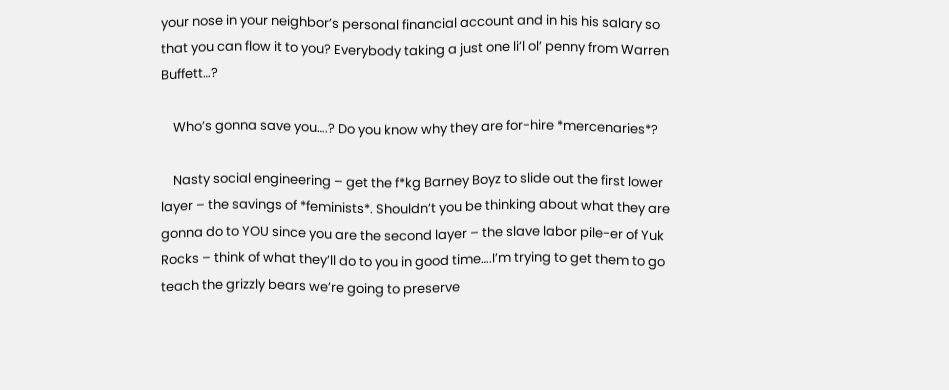your nose in your neighbor’s personal financial account and in his his salary so that you can flow it to you? Everybody taking a just one li’l ol’ penny from Warren Buffett…?

    Who’s gonna save you….? Do you know why they are for-hire *mercenaries*?

    Nasty social engineering – get the f*kg Barney Boyz to slide out the first lower layer – the savings of *feminists*. Shouldn’t you be thinking about what they are gonna do to YOU since you are the second layer – the slave labor pile-er of Yuk Rocks – think of what they’ll do to you in good time….I’m trying to get them to go teach the grizzly bears we’re going to preserve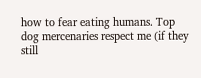how to fear eating humans. Top dog mercenaries respect me (if they still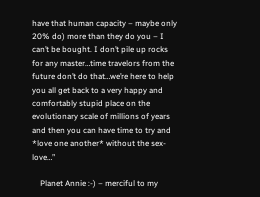have that human capacity – maybe only 20% do) more than they do you – I can’t be bought. I don’t pile up rocks for any master…time travelors from the future don’t do that…we’re here to help you all get back to a very happy and comfortably stupid place on the evolutionary scale of millions of years and then you can have time to try and *love one another* without the sex-love…”

    Planet Annie :-) – merciful to my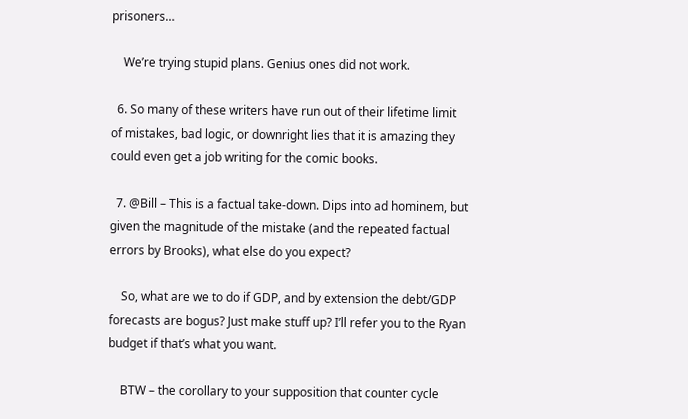prisoners…

    We’re trying stupid plans. Genius ones did not work.

  6. So many of these writers have run out of their lifetime limit of mistakes, bad logic, or downright lies that it is amazing they could even get a job writing for the comic books.

  7. @Bill – This is a factual take-down. Dips into ad hominem, but given the magnitude of the mistake (and the repeated factual errors by Brooks), what else do you expect?

    So, what are we to do if GDP, and by extension the debt/GDP forecasts are bogus? Just make stuff up? I’ll refer you to the Ryan budget if that’s what you want.

    BTW – the corollary to your supposition that counter cycle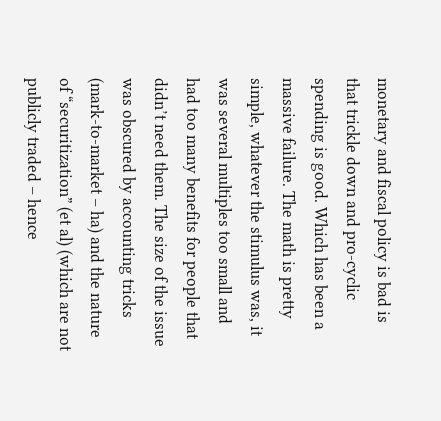monetary and fiscal policy is bad is that trickle down and pro-cyclic spending is good. Which has been a massive failure. The math is pretty simple, whatever the stimulus was, it was several multiples too small and had too many benefits for people that didn’t need them. The size of the issue was obscured by accounting tricks (mark-to-market – ha) and the nature of “securitization” (et al) (which are not publicly traded – hence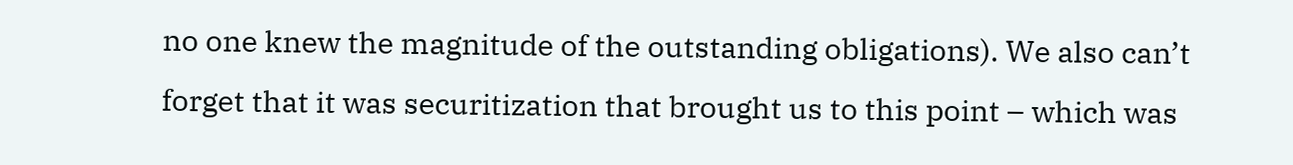no one knew the magnitude of the outstanding obligations). We also can’t forget that it was securitization that brought us to this point – which was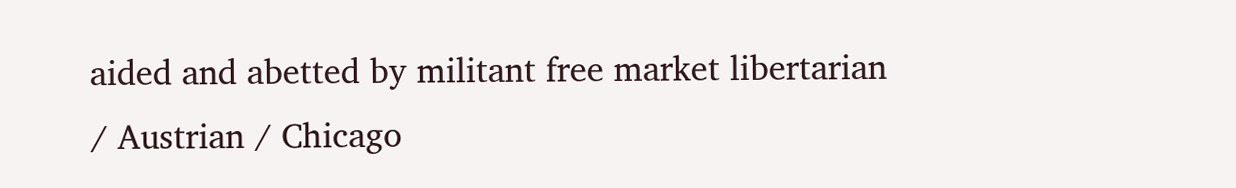aided and abetted by militant free market libertarian / Austrian / Chicago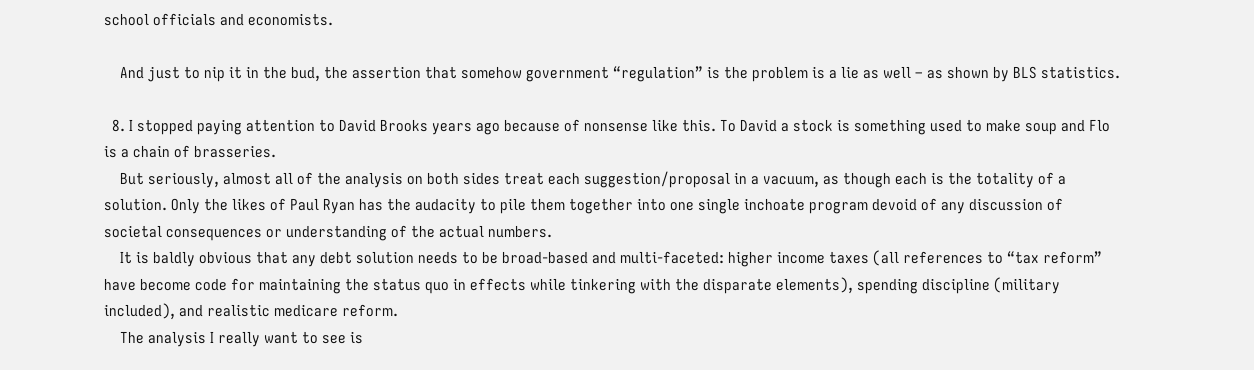school officials and economists.

    And just to nip it in the bud, the assertion that somehow government “regulation” is the problem is a lie as well – as shown by BLS statistics.

  8. I stopped paying attention to David Brooks years ago because of nonsense like this. To David a stock is something used to make soup and Flo is a chain of brasseries.
    But seriously, almost all of the analysis on both sides treat each suggestion/proposal in a vacuum, as though each is the totality of a solution. Only the likes of Paul Ryan has the audacity to pile them together into one single inchoate program devoid of any discussion of societal consequences or understanding of the actual numbers.
    It is baldly obvious that any debt solution needs to be broad-based and multi-faceted: higher income taxes (all references to “tax reform” have become code for maintaining the status quo in effects while tinkering with the disparate elements), spending discipline (military included), and realistic medicare reform.
    The analysis I really want to see is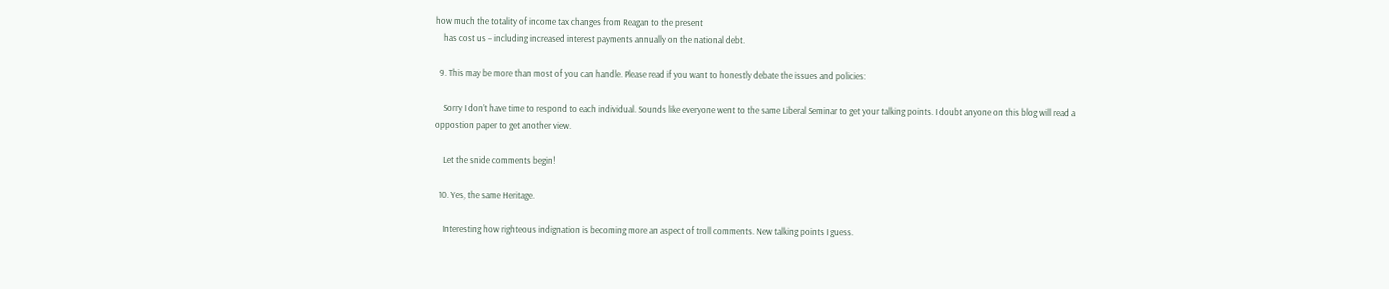how much the totality of income tax changes from Reagan to the present
    has cost us – including increased interest payments annually on the national debt.

  9. This may be more than most of you can handle. Please read if you want to honestly debate the issues and policies:

    Sorry I don’t have time to respond to each individual. Sounds like everyone went to the same Liberal Seminar to get your talking points. I doubt anyone on this blog will read a oppostion paper to get another view.

    Let the snide comments begin!

  10. Yes, the same Heritage.

    Interesting how righteous indignation is becoming more an aspect of troll comments. New talking points I guess.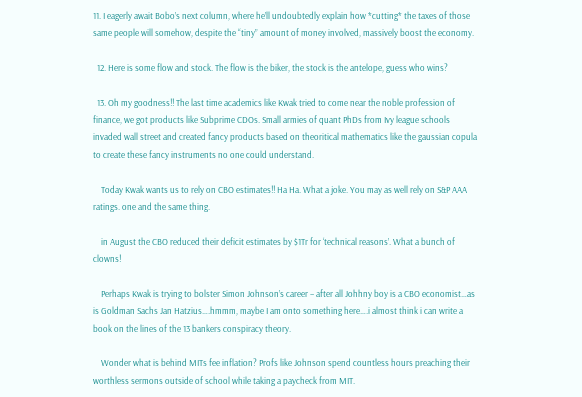11. I eagerly await Bobo’s next column, where he’ll undoubtedly explain how *cutting* the taxes of those same people will somehow, despite the “tiny” amount of money involved, massively boost the economy.

  12. Here is some flow and stock. The flow is the biker, the stock is the antelope, guess who wins?

  13. Oh my goodness!! The last time academics like Kwak tried to come near the noble profession of finance, we got products like Subprime CDOs. Small armies of quant PhDs from Ivy league schools invaded wall street and created fancy products based on theoritical mathematics like the gaussian copula to create these fancy instruments no one could understand.

    Today Kwak wants us to rely on CBO estimates!! Ha Ha. What a joke. You may as well rely on S&P AAA ratings. one and the same thing.

    in August the CBO reduced their deficit estimates by $1Tr for ‘technical reasons’. What a bunch of clowns!

    Perhaps Kwak is trying to bolster Simon Johnson’s career – after all Johhny boy is a CBO economist…as is Goldman Sachs Jan Hatzius….hmmm, maybe I am onto something here….i almost think i can write a book on the lines of the 13 bankers conspiracy theory.

    Wonder what is behind MITs fee inflation? Profs like Johnson spend countless hours preaching their worthless sermons outside of school while taking a paycheck from MIT.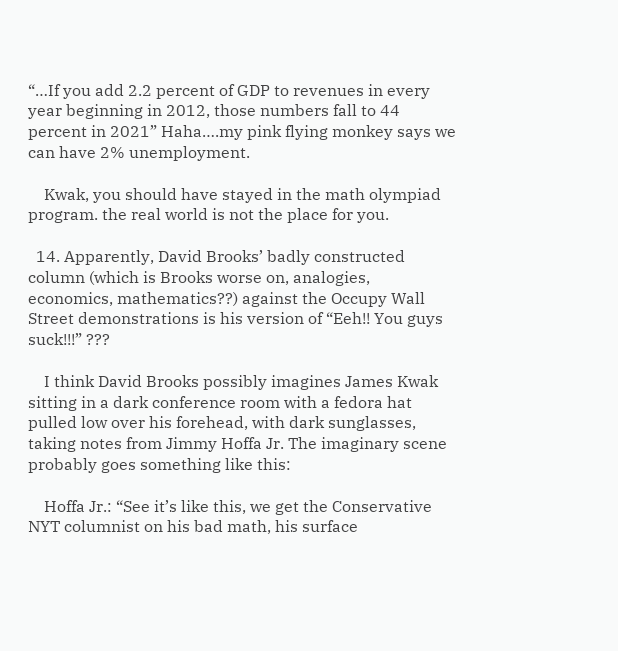“…If you add 2.2 percent of GDP to revenues in every year beginning in 2012, those numbers fall to 44 percent in 2021” Haha….my pink flying monkey says we can have 2% unemployment.

    Kwak, you should have stayed in the math olympiad program. the real world is not the place for you.

  14. Apparently, David Brooks’ badly constructed column (which is Brooks worse on, analogies, economics, mathematics??) against the Occupy Wall Street demonstrations is his version of “Eeh!! You guys suck!!!” ???

    I think David Brooks possibly imagines James Kwak sitting in a dark conference room with a fedora hat pulled low over his forehead, with dark sunglasses, taking notes from Jimmy Hoffa Jr. The imaginary scene probably goes something like this:

    Hoffa Jr.: “See it’s like this, we get the Conservative NYT columnist on his bad math, his surface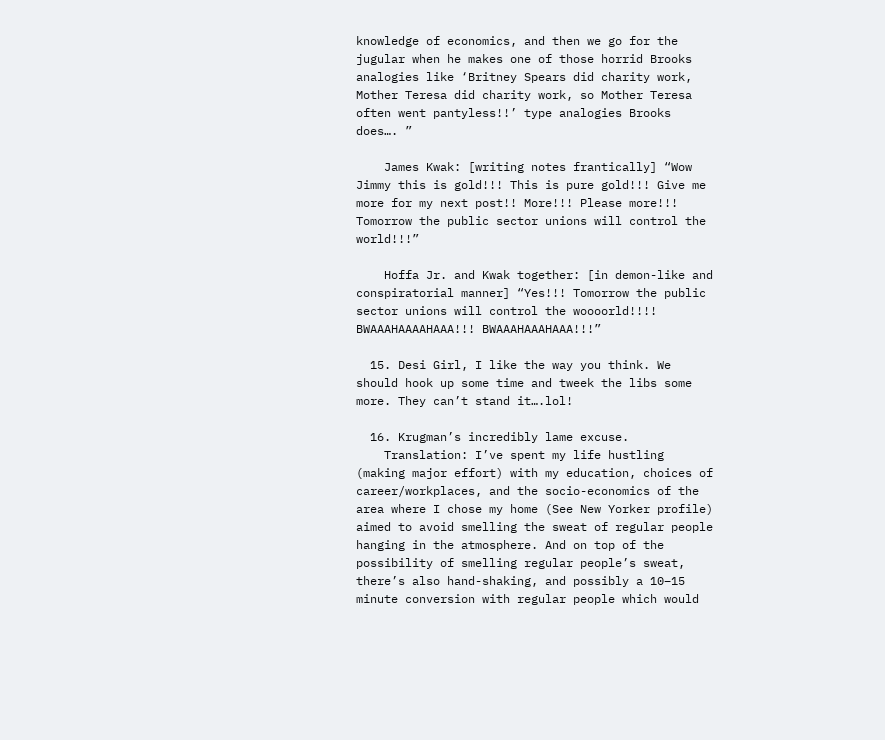knowledge of economics, and then we go for the jugular when he makes one of those horrid Brooks analogies like ‘Britney Spears did charity work, Mother Teresa did charity work, so Mother Teresa often went pantyless!!’ type analogies Brooks does…. ”

    James Kwak: [writing notes frantically] “Wow Jimmy this is gold!!! This is pure gold!!! Give me more for my next post!! More!!! Please more!!! Tomorrow the public sector unions will control the world!!!”

    Hoffa Jr. and Kwak together: [in demon-like and conspiratorial manner] “Yes!!! Tomorrow the public sector unions will control the woooorld!!!! BWAAAHAAAAHAAA!!! BWAAAHAAAHAAA!!!”

  15. Desi Girl, I like the way you think. We should hook up some time and tweek the libs some more. They can’t stand it….lol!

  16. Krugman’s incredibly lame excuse.
    Translation: I’ve spent my life hustling (making major effort) with my education, choices of career/workplaces, and the socio-economics of the area where I chose my home (See New Yorker profile) aimed to avoid smelling the sweat of regular people hanging in the atmosphere. And on top of the possibility of smelling regular people’s sweat, there’s also hand-shaking, and possibly a 10–15 minute conversion with regular people which would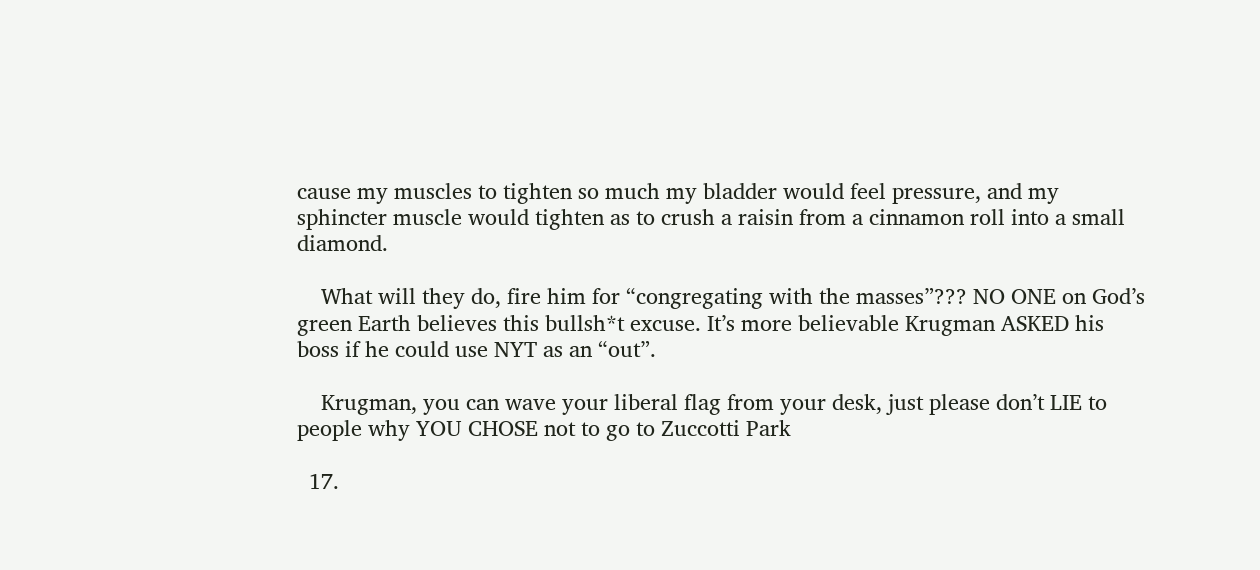cause my muscles to tighten so much my bladder would feel pressure, and my sphincter muscle would tighten as to crush a raisin from a cinnamon roll into a small diamond.

    What will they do, fire him for “congregating with the masses”??? NO ONE on God’s green Earth believes this bullsh*t excuse. It’s more believable Krugman ASKED his boss if he could use NYT as an “out”.

    Krugman, you can wave your liberal flag from your desk, just please don’t LIE to people why YOU CHOSE not to go to Zuccotti Park

  17.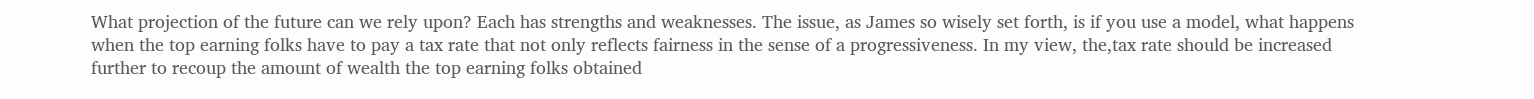What projection of the future can we rely upon? Each has strengths and weaknesses. The issue, as James so wisely set forth, is if you use a model, what happens when the top earning folks have to pay a tax rate that not only reflects fairness in the sense of a progressiveness. In my view, the,tax rate should be increased further to recoup the amount of wealth the top earning folks obtained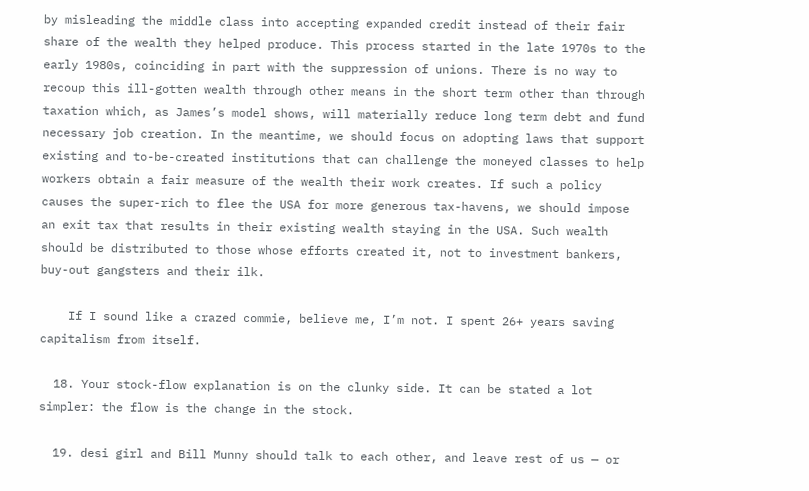by misleading the middle class into accepting expanded credit instead of their fair share of the wealth they helped produce. This process started in the late 1970s to the early 1980s, coinciding in part with the suppression of unions. There is no way to recoup this ill-gotten wealth through other means in the short term other than through taxation which, as James’s model shows, will materially reduce long term debt and fund necessary job creation. In the meantime, we should focus on adopting laws that support existing and to-be-created institutions that can challenge the moneyed classes to help workers obtain a fair measure of the wealth their work creates. If such a policy causes the super-rich to flee the USA for more generous tax-havens, we should impose an exit tax that results in their existing wealth staying in the USA. Such wealth should be distributed to those whose efforts created it, not to investment bankers, buy-out gangsters and their ilk.

    If I sound like a crazed commie, believe me, I’m not. I spent 26+ years saving capitalism from itself.

  18. Your stock-flow explanation is on the clunky side. It can be stated a lot simpler: the flow is the change in the stock.

  19. desi girl and Bill Munny should talk to each other, and leave rest of us — or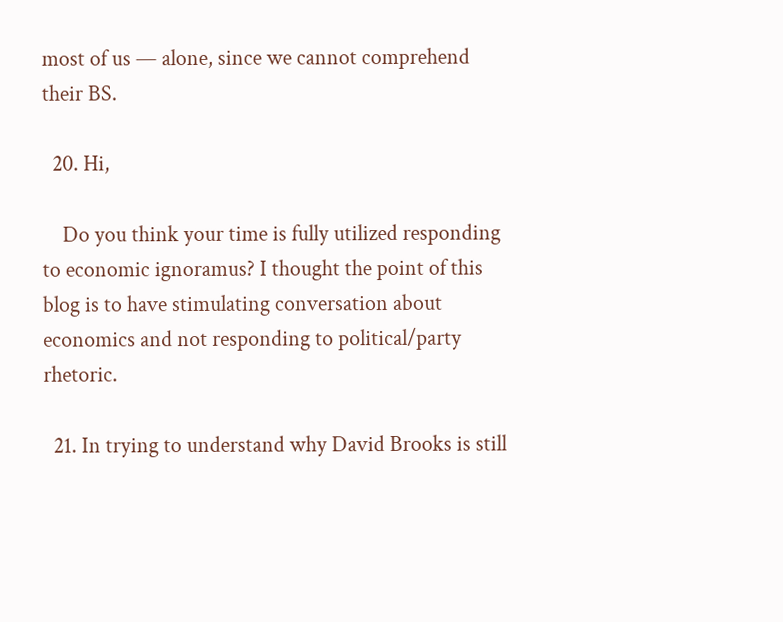most of us — alone, since we cannot comprehend their BS.

  20. Hi,

    Do you think your time is fully utilized responding to economic ignoramus? I thought the point of this blog is to have stimulating conversation about economics and not responding to political/party rhetoric.

  21. In trying to understand why David Brooks is still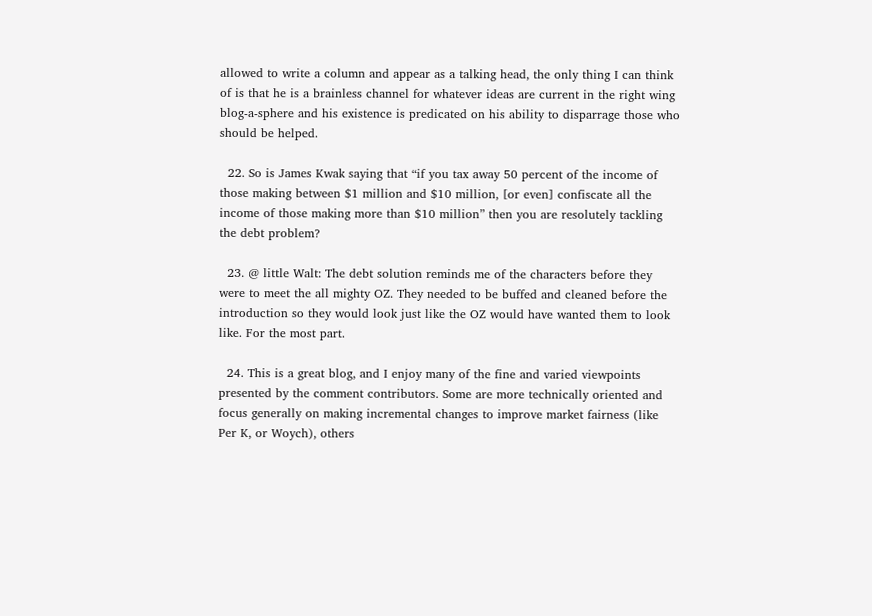allowed to write a column and appear as a talking head, the only thing I can think of is that he is a brainless channel for whatever ideas are current in the right wing blog-a-sphere and his existence is predicated on his ability to disparrage those who should be helped.

  22. So is James Kwak saying that “if you tax away 50 percent of the income of those making between $1 million and $10 million, [or even] confiscate all the income of those making more than $10 million” then you are resolutely tackling the debt problem?

  23. @ little Walt: The debt solution reminds me of the characters before they were to meet the all mighty OZ. They needed to be buffed and cleaned before the introduction so they would look just like the OZ would have wanted them to look like. For the most part.

  24. This is a great blog, and I enjoy many of the fine and varied viewpoints presented by the comment contributors. Some are more technically oriented and focus generally on making incremental changes to improve market fairness (like Per K, or Woych), others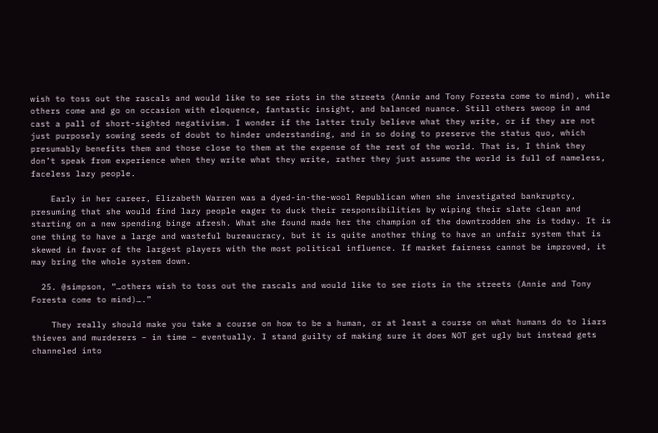wish to toss out the rascals and would like to see riots in the streets (Annie and Tony Foresta come to mind), while others come and go on occasion with eloquence, fantastic insight, and balanced nuance. Still others swoop in and cast a pall of short-sighted negativism. I wonder if the latter truly believe what they write, or if they are not just purposely sowing seeds of doubt to hinder understanding, and in so doing to preserve the status quo, which presumably benefits them and those close to them at the expense of the rest of the world. That is, I think they don’t speak from experience when they write what they write, rather they just assume the world is full of nameless, faceless lazy people.

    Early in her career, Elizabeth Warren was a dyed-in-the-wool Republican when she investigated bankruptcy, presuming that she would find lazy people eager to duck their responsibilities by wiping their slate clean and starting on a new spending binge afresh. What she found made her the champion of the downtrodden she is today. It is one thing to have a large and wasteful bureaucracy, but it is quite another thing to have an unfair system that is skewed in favor of the largest players with the most political influence. If market fairness cannot be improved, it may bring the whole system down.

  25. @simpson, “…others wish to toss out the rascals and would like to see riots in the streets (Annie and Tony Foresta come to mind)….”

    They really should make you take a course on how to be a human, or at least a course on what humans do to liars thieves and murderers – in time – eventually. I stand guilty of making sure it does NOT get ugly but instead gets channeled into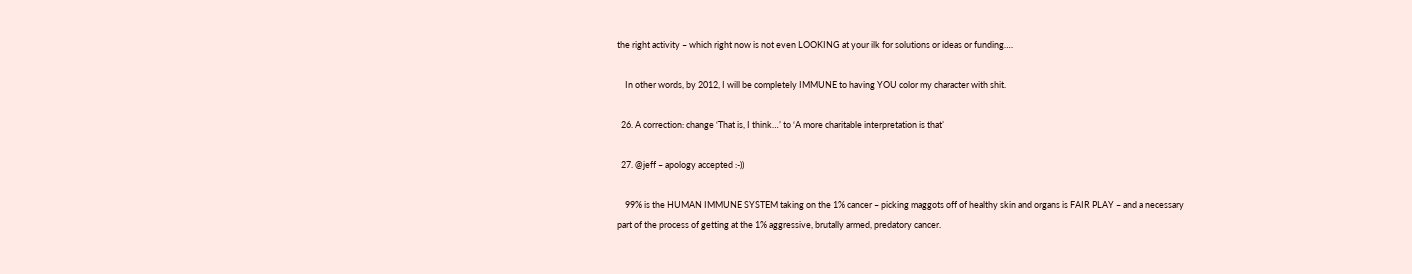the right activity – which right now is not even LOOKING at your ilk for solutions or ideas or funding….

    In other words, by 2012, I will be completely IMMUNE to having YOU color my character with shit.

  26. A correction: change ‘That is, I think…’ to ‘A more charitable interpretation is that’

  27. @jeff – apology accepted :-))

    99% is the HUMAN IMMUNE SYSTEM taking on the 1% cancer – picking maggots off of healthy skin and organs is FAIR PLAY – and a necessary part of the process of getting at the 1% aggressive, brutally armed, predatory cancer.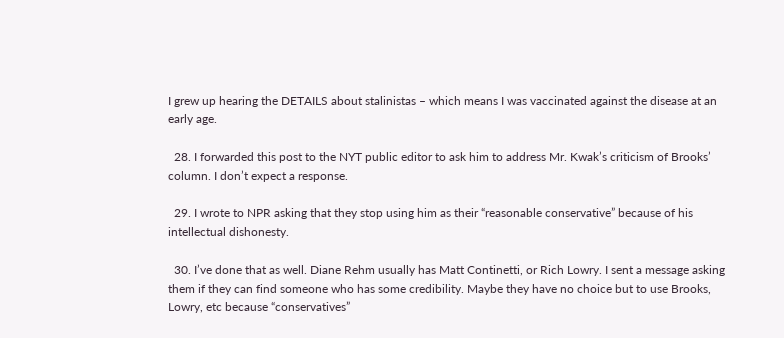I grew up hearing the DETAILS about stalinistas – which means I was vaccinated against the disease at an early age.

  28. I forwarded this post to the NYT public editor to ask him to address Mr. Kwak’s criticism of Brooks’ column. I don’t expect a response.

  29. I wrote to NPR asking that they stop using him as their “reasonable conservative” because of his intellectual dishonesty.

  30. I’ve done that as well. Diane Rehm usually has Matt Continetti, or Rich Lowry. I sent a message asking them if they can find someone who has some credibility. Maybe they have no choice but to use Brooks, Lowry, etc because “conservatives”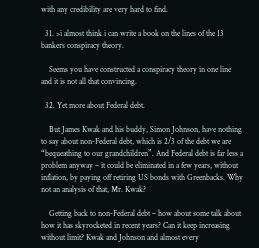with any credibility are very hard to find.

  31. >i almost think i can write a book on the lines of the 13 bankers conspiracy theory.

    Seems you have constructed a conspiracy theory in one line and it is not all that convincing.

  32. Yet more about Federal debt.

    But James Kwak and his buddy, Simon Johnson, have nothing to say about non-Federal debt, which is 2/3 of the debt we are “bequeathing to our grandchildren”. And Federal debt is far less a problem anyway – it could be eliminated in a few years, without inflation, by paying off retiring US bonds with Greenbacks. Why not an analysis of that, Mr. Kwak?

    Getting back to non-Federal debt – how about some talk about how it has skyrocketed in recent years? Can it keep increasing without limit? Kwak and Johnson and almost every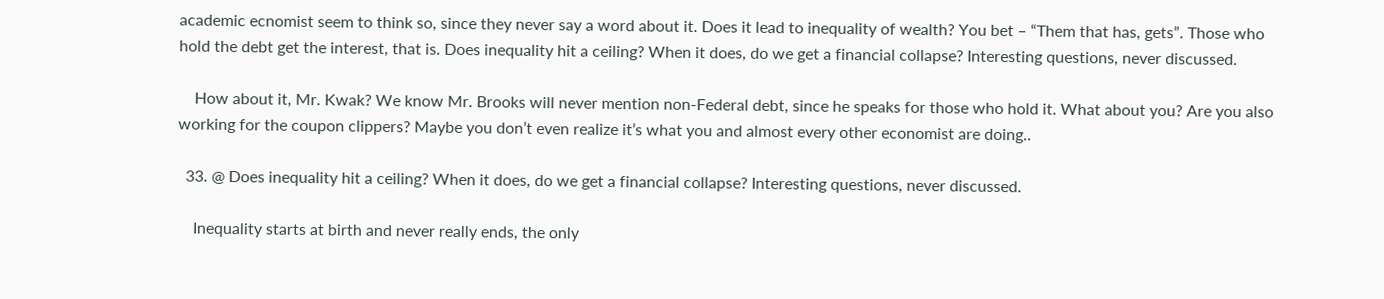academic ecnomist seem to think so, since they never say a word about it. Does it lead to inequality of wealth? You bet – “Them that has, gets”. Those who hold the debt get the interest, that is. Does inequality hit a ceiling? When it does, do we get a financial collapse? Interesting questions, never discussed.

    How about it, Mr. Kwak? We know Mr. Brooks will never mention non-Federal debt, since he speaks for those who hold it. What about you? Are you also working for the coupon clippers? Maybe you don’t even realize it’s what you and almost every other economist are doing..

  33. @ Does inequality hit a ceiling? When it does, do we get a financial collapse? Interesting questions, never discussed.

    Inequality starts at birth and never really ends, the only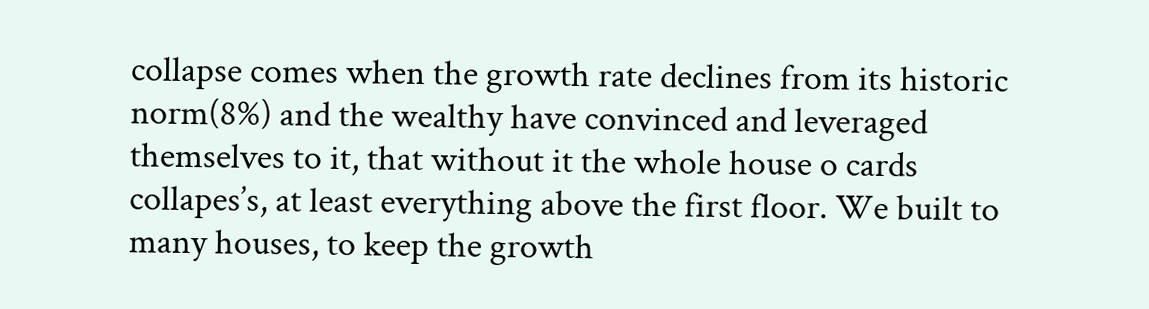collapse comes when the growth rate declines from its historic norm(8%) and the wealthy have convinced and leveraged themselves to it, that without it the whole house o cards collapes’s, at least everything above the first floor. We built to many houses, to keep the growth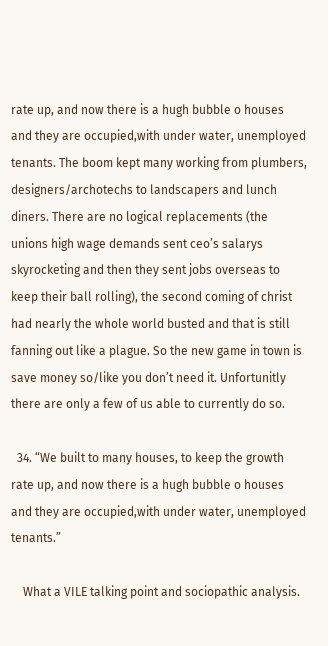rate up, and now there is a hugh bubble o houses and they are occupied,with under water, unemployed tenants. The boom kept many working from plumbers, designers/archotechs to landscapers and lunch diners. There are no logical replacements (the unions high wage demands sent ceo’s salarys skyrocketing and then they sent jobs overseas to keep their ball rolling), the second coming of christ had nearly the whole world busted and that is still fanning out like a plague. So the new game in town is save money so/like you don’t need it. Unfortunitly there are only a few of us able to currently do so.

  34. “We built to many houses, to keep the growth rate up, and now there is a hugh bubble o houses and they are occupied,with under water, unemployed tenants.”

    What a VILE talking point and sociopathic analysis.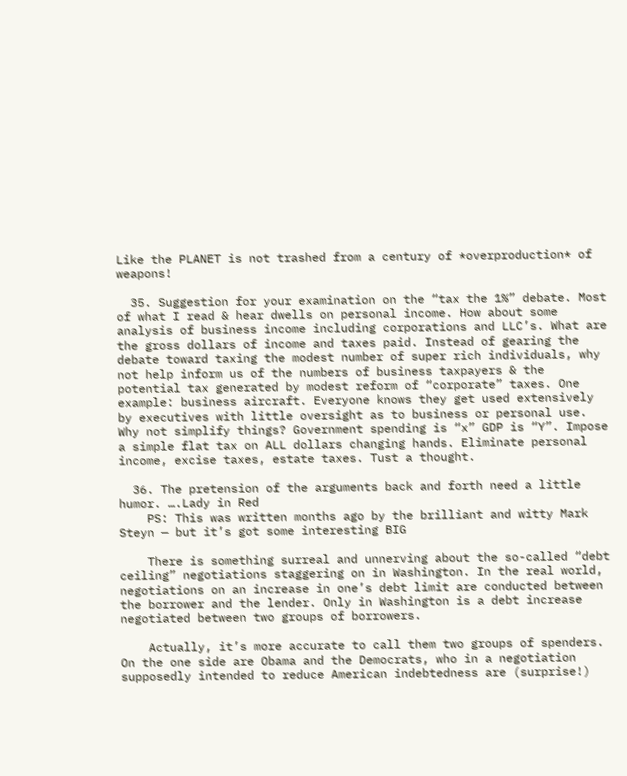Like the PLANET is not trashed from a century of *overproduction* of weapons!

  35. Suggestion for your examination on the “tax the 1%” debate. Most of what I read & hear dwells on personal income. How about some analysis of business income including corporations and LLC’s. What are the gross dollars of income and taxes paid. Instead of gearing the debate toward taxing the modest number of super rich individuals, why not help inform us of the numbers of business taxpayers & the potential tax generated by modest reform of “corporate” taxes. One example: business aircraft. Everyone knows they get used extensively by executives with little oversight as to business or personal use. Why not simplify things? Government spending is “x” GDP is “Y”. Impose a simple flat tax on ALL dollars changing hands. Eliminate personal income, excise taxes, estate taxes. Tust a thought.

  36. The pretension of the arguments back and forth need a little humor. ….Lady in Red
    PS: This was written months ago by the brilliant and witty Mark Steyn — but it’s got some interesting BIG

    There is something surreal and unnerving about the so-called “debt ceiling” negotiations staggering on in Washington. In the real world, negotiations on an increase in one’s debt limit are conducted between the borrower and the lender. Only in Washington is a debt increase negotiated between two groups of borrowers.

    Actually, it’s more accurate to call them two groups of spenders. On the one side are Obama and the Democrats, who in a negotiation supposedly intended to reduce American indebtedness are (surprise!)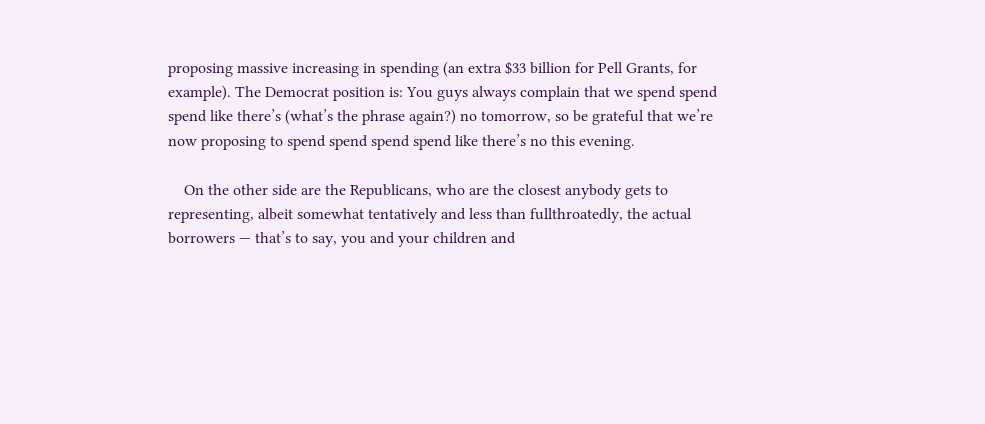proposing massive increasing in spending (an extra $33 billion for Pell Grants, for example). The Democrat position is: You guys always complain that we spend spend spend like there’s (what’s the phrase again?) no tomorrow, so be grateful that we’re now proposing to spend spend spend spend like there’s no this evening.

    On the other side are the Republicans, who are the closest anybody gets to representing, albeit somewhat tentatively and less than fullthroatedly, the actual borrowers — that’s to say, you and your children and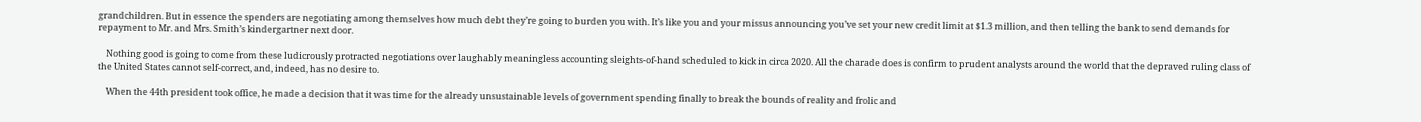grandchildren. But in essence the spenders are negotiating among themselves how much debt they’re going to burden you with. It’s like you and your missus announcing you’ve set your new credit limit at $1.3 million, and then telling the bank to send demands for repayment to Mr. and Mrs. Smith’s kindergartner next door.

    Nothing good is going to come from these ludicrously protracted negotiations over laughably meaningless accounting sleights-of-hand scheduled to kick in circa 2020. All the charade does is confirm to prudent analysts around the world that the depraved ruling class of the United States cannot self-correct, and, indeed, has no desire to.

    When the 44th president took office, he made a decision that it was time for the already unsustainable levels of government spending finally to break the bounds of reality and frolic and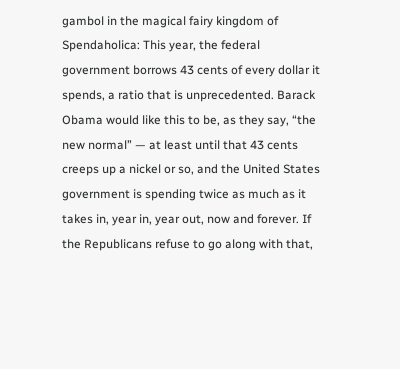gambol in the magical fairy kingdom of Spendaholica: This year, the federal government borrows 43 cents of every dollar it spends, a ratio that is unprecedented. Barack Obama would like this to be, as they say, “the new normal” — at least until that 43 cents creeps up a nickel or so, and the United States government is spending twice as much as it takes in, year in, year out, now and forever. If the Republicans refuse to go along with that,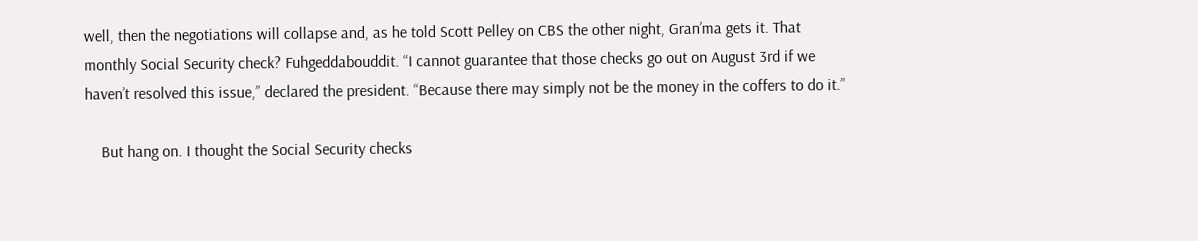well, then the negotiations will collapse and, as he told Scott Pelley on CBS the other night, Gran’ma gets it. That monthly Social Security check? Fuhgeddabouddit. “I cannot guarantee that those checks go out on August 3rd if we haven’t resolved this issue,” declared the president. “Because there may simply not be the money in the coffers to do it.”

    But hang on. I thought the Social Security checks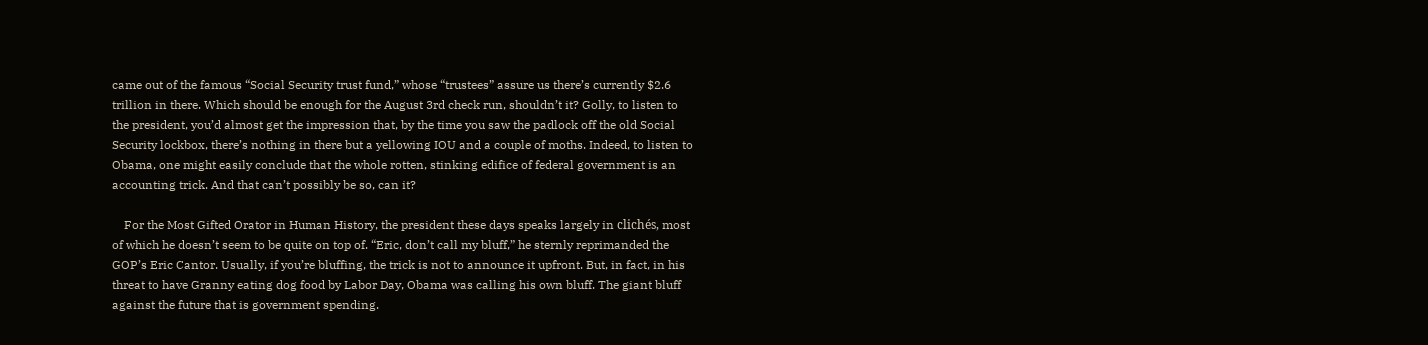came out of the famous “Social Security trust fund,” whose “trustees” assure us there’s currently $2.6 trillion in there. Which should be enough for the August 3rd check run, shouldn’t it? Golly, to listen to the president, you’d almost get the impression that, by the time you saw the padlock off the old Social Security lockbox, there’s nothing in there but a yellowing IOU and a couple of moths. Indeed, to listen to Obama, one might easily conclude that the whole rotten, stinking edifice of federal government is an accounting trick. And that can’t possibly be so, can it?

    For the Most Gifted Orator in Human History, the president these days speaks largely in clichés, most of which he doesn’t seem to be quite on top of. “Eric, don’t call my bluff,” he sternly reprimanded the GOP’s Eric Cantor. Usually, if you’re bluffing, the trick is not to announce it upfront. But, in fact, in his threat to have Granny eating dog food by Labor Day, Obama was calling his own bluff. The giant bluff against the future that is government spending.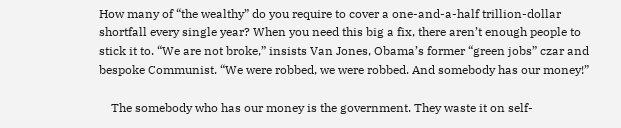How many of “the wealthy” do you require to cover a one-and-a-half trillion-dollar shortfall every single year? When you need this big a fix, there aren’t enough people to stick it to. “We are not broke,” insists Van Jones, Obama’s former “green jobs” czar and bespoke Communist. “We were robbed, we were robbed. And somebody has our money!”

    The somebody who has our money is the government. They waste it on self-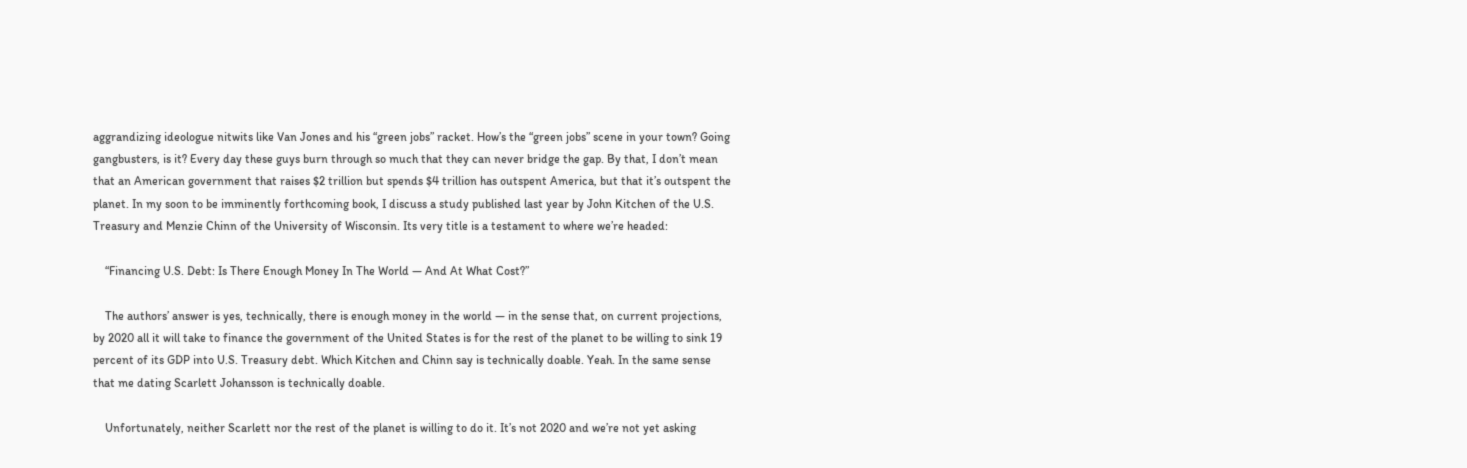aggrandizing ideologue nitwits like Van Jones and his “green jobs” racket. How’s the “green jobs” scene in your town? Going gangbusters, is it? Every day these guys burn through so much that they can never bridge the gap. By that, I don’t mean that an American government that raises $2 trillion but spends $4 trillion has outspent America, but that it’s outspent the planet. In my soon to be imminently forthcoming book, I discuss a study published last year by John Kitchen of the U.S. Treasury and Menzie Chinn of the University of Wisconsin. Its very title is a testament to where we’re headed:

    “Financing U.S. Debt: Is There Enough Money In The World — And At What Cost?”

    The authors’ answer is yes, technically, there is enough money in the world — in the sense that, on current projections, by 2020 all it will take to finance the government of the United States is for the rest of the planet to be willing to sink 19 percent of its GDP into U.S. Treasury debt. Which Kitchen and Chinn say is technically doable. Yeah. In the same sense that me dating Scarlett Johansson is technically doable.

    Unfortunately, neither Scarlett nor the rest of the planet is willing to do it. It’s not 2020 and we’re not yet asking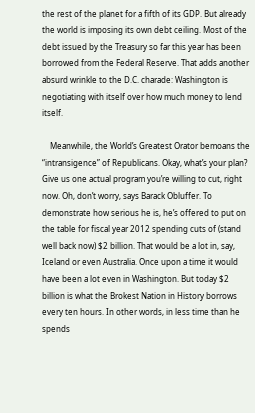the rest of the planet for a fifth of its GDP. But already the world is imposing its own debt ceiling. Most of the debt issued by the Treasury so far this year has been borrowed from the Federal Reserve. That adds another absurd wrinkle to the D.C. charade: Washington is negotiating with itself over how much money to lend itself.

    Meanwhile, the World’s Greatest Orator bemoans the “intransigence” of Republicans. Okay, what’s your plan? Give us one actual program you’re willing to cut, right now. Oh, don’t worry, says Barack Obluffer. To demonstrate how serious he is, he’s offered to put on the table for fiscal year 2012 spending cuts of (stand well back now) $2 billion. That would be a lot in, say, Iceland or even Australia. Once upon a time it would have been a lot even in Washington. But today $2 billion is what the Brokest Nation in History borrows every ten hours. In other words, in less time than he spends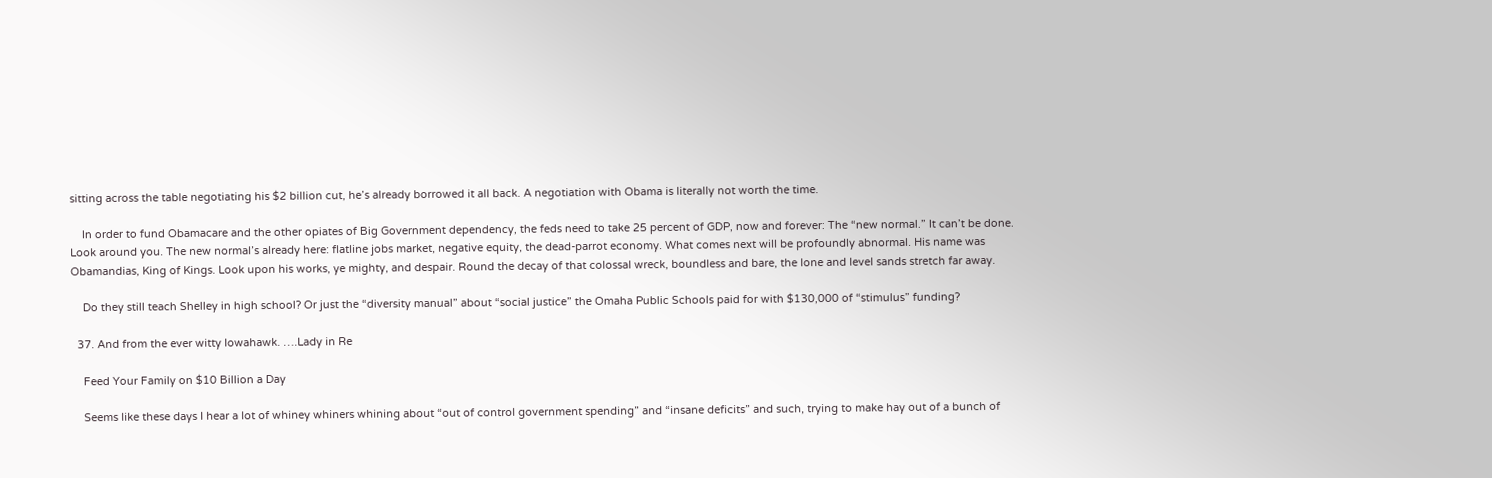sitting across the table negotiating his $2 billion cut, he’s already borrowed it all back. A negotiation with Obama is literally not worth the time.

    In order to fund Obamacare and the other opiates of Big Government dependency, the feds need to take 25 percent of GDP, now and forever: The “new normal.” It can’t be done. Look around you. The new normal’s already here: flatline jobs market, negative equity, the dead-parrot economy. What comes next will be profoundly abnormal. His name was Obamandias, King of Kings. Look upon his works, ye mighty, and despair. Round the decay of that colossal wreck, boundless and bare, the lone and level sands stretch far away.

    Do they still teach Shelley in high school? Or just the “diversity manual” about “social justice” the Omaha Public Schools paid for with $130,000 of “stimulus” funding?

  37. And from the ever witty Iowahawk. ….Lady in Re

    Feed Your Family on $10 Billion a Day

    Seems like these days I hear a lot of whiney whiners whining about “out of control government spending” and “insane deficits” and such, trying to make hay out of a bunch of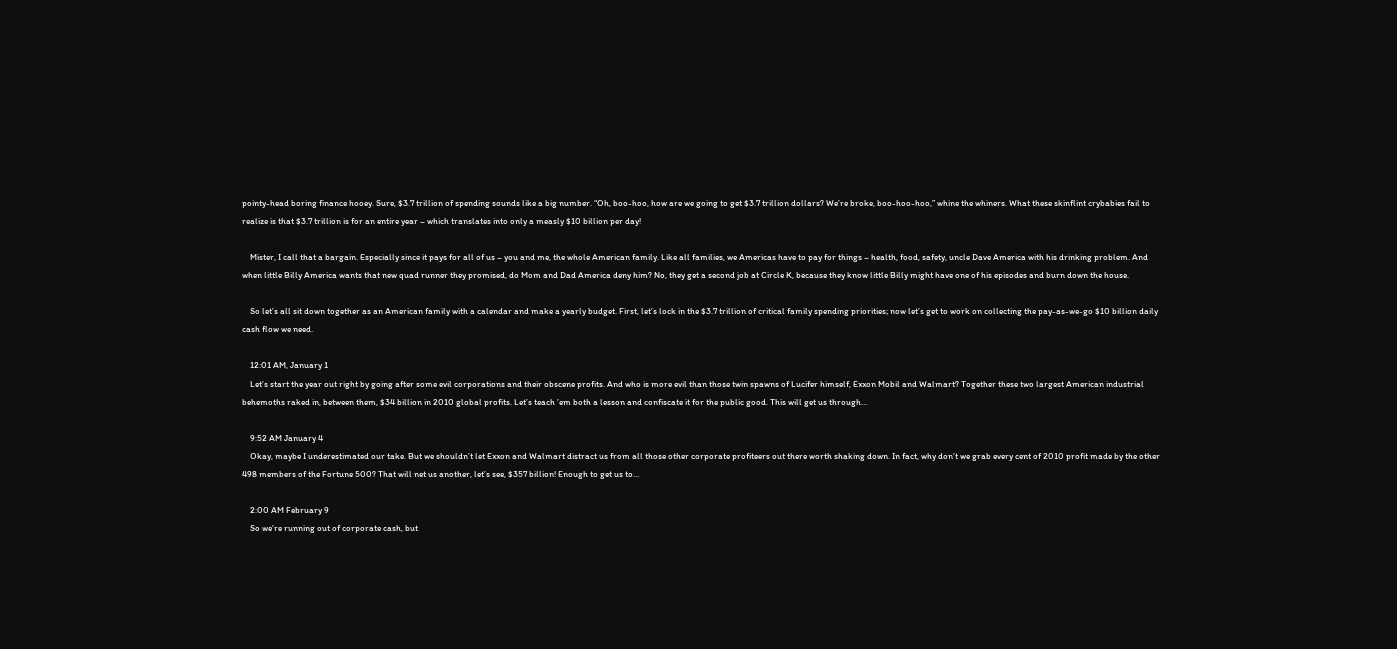pointy-head boring finance hooey. Sure, $3.7 trillion of spending sounds like a big number. “Oh, boo-hoo, how are we going to get $3.7 trillion dollars? We’re broke, boo-hoo-hoo,” whine the whiners. What these skinflint crybabies fail to realize is that $3.7 trillion is for an entire year – which translates into only a measly $10 billion per day!

    Mister, I call that a bargain. Especially since it pays for all of us – you and me, the whole American family. Like all families, we Americas have to pay for things – health, food, safety, uncle Dave America with his drinking problem. And when little Billy America wants that new quad runner they promised, do Mom and Dad America deny him? No, they get a second job at Circle K, because they know little Billy might have one of his episodes and burn down the house.

    So let’s all sit down together as an American family with a calendar and make a yearly budget. First, let’s lock in the $3.7 trillion of critical family spending priorities; now let’s get to work on collecting the pay-as-we-go $10 billion daily cash flow we need.

    12:01 AM, January 1
    Let’s start the year out right by going after some evil corporations and their obscene profits. And who is more evil than those twin spawns of Lucifer himself, Exxon Mobil and Walmart? Together these two largest American industrial behemoths raked in, between them, $34 billion in 2010 global profits. Let’s teach ’em both a lesson and confiscate it for the public good. This will get us through…

    9:52 AM January 4
    Okay, maybe I underestimated our take. But we shouldn’t let Exxon and Walmart distract us from all those other corporate profiteers out there worth shaking down. In fact, why don’t we grab every cent of 2010 profit made by the other 498 members of the Fortune 500? That will net us another, let’s see, $357 billion! Enough to get us to…

    2:00 AM February 9
    So we’re running out of corporate cash, but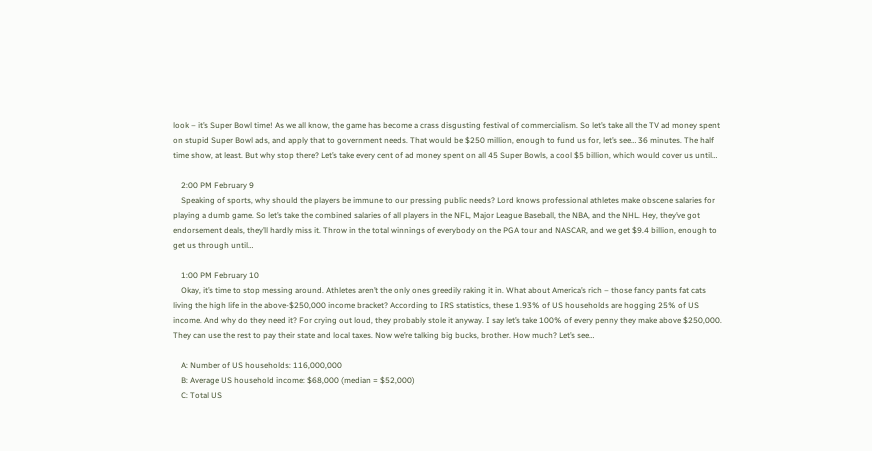look – it’s Super Bowl time! As we all know, the game has become a crass disgusting festival of commercialism. So let’s take all the TV ad money spent on stupid Super Bowl ads, and apply that to government needs. That would be $250 million, enough to fund us for, let’s see… 36 minutes. The half time show, at least. But why stop there? Let’s take every cent of ad money spent on all 45 Super Bowls, a cool $5 billion, which would cover us until…

    2:00 PM February 9
    Speaking of sports, why should the players be immune to our pressing public needs? Lord knows professional athletes make obscene salaries for playing a dumb game. So let’s take the combined salaries of all players in the NFL, Major League Baseball, the NBA, and the NHL. Hey, they’ve got endorsement deals, they’ll hardly miss it. Throw in the total winnings of everybody on the PGA tour and NASCAR, and we get $9.4 billion, enough to get us through until…

    1:00 PM February 10
    Okay, it’s time to stop messing around. Athletes aren’t the only ones greedily raking it in. What about America’s rich – those fancy pants fat cats living the high life in the above-$250,000 income bracket? According to IRS statistics, these 1.93% of US households are hogging 25% of US income. And why do they need it? For crying out loud, they probably stole it anyway. I say let’s take 100% of every penny they make above $250,000. They can use the rest to pay their state and local taxes. Now we’re talking big bucks, brother. How much? Let’s see…

    A: Number of US households: 116,000,000
    B: Average US household income: $68,000 (median = $52,000)
    C: Total US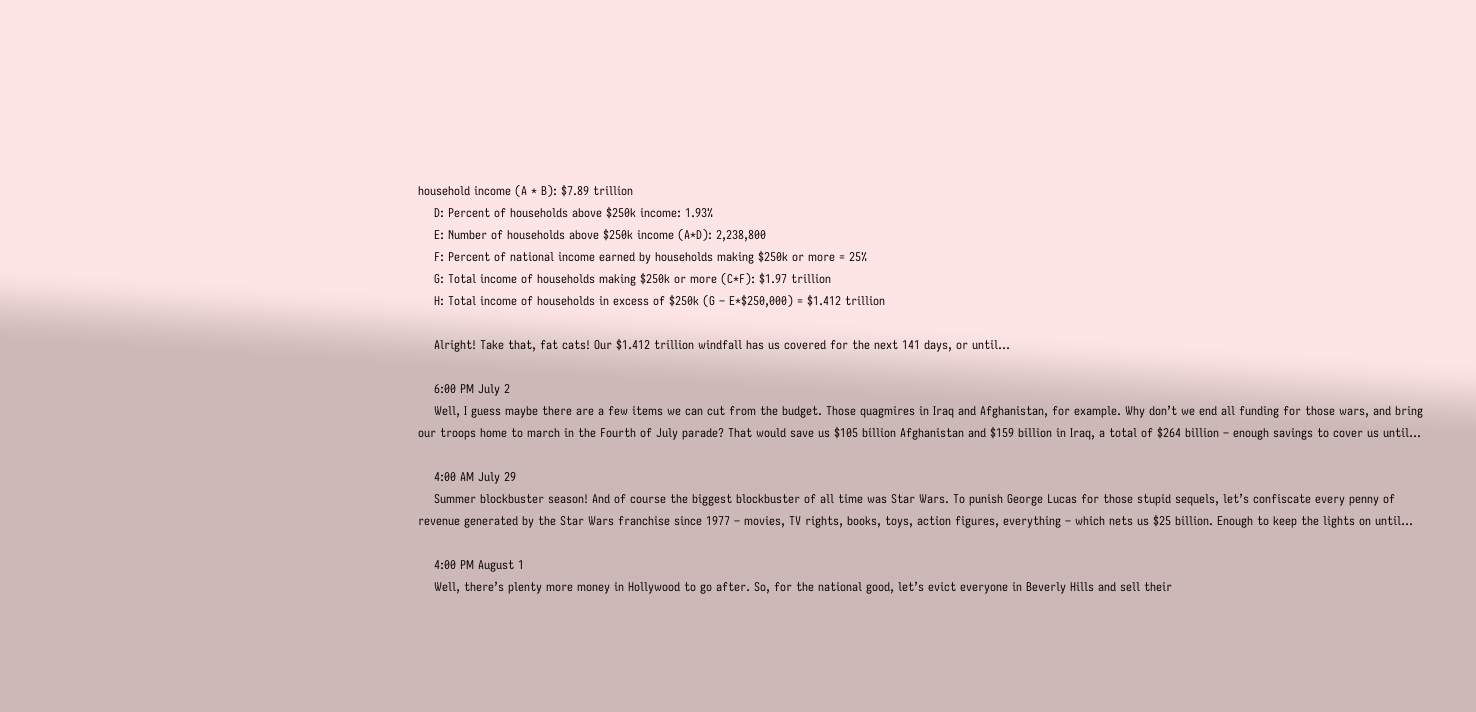household income (A * B): $7.89 trillion
    D: Percent of households above $250k income: 1.93%
    E: Number of households above $250k income (A*D): 2,238,800
    F: Percent of national income earned by households making $250k or more = 25%
    G: Total income of households making $250k or more (C*F): $1.97 trillion
    H: Total income of households in excess of $250k (G – E*$250,000) = $1.412 trillion

    Alright! Take that, fat cats! Our $1.412 trillion windfall has us covered for the next 141 days, or until…

    6:00 PM July 2
    Well, I guess maybe there are a few items we can cut from the budget. Those quagmires in Iraq and Afghanistan, for example. Why don’t we end all funding for those wars, and bring our troops home to march in the Fourth of July parade? That would save us $105 billion Afghanistan and $159 billion in Iraq, a total of $264 billion – enough savings to cover us until…

    4:00 AM July 29
    Summer blockbuster season! And of course the biggest blockbuster of all time was Star Wars. To punish George Lucas for those stupid sequels, let’s confiscate every penny of revenue generated by the Star Wars franchise since 1977 – movies, TV rights, books, toys, action figures, everything – which nets us $25 billion. Enough to keep the lights on until…

    4:00 PM August 1
    Well, there’s plenty more money in Hollywood to go after. So, for the national good, let’s evict everyone in Beverly Hills and sell their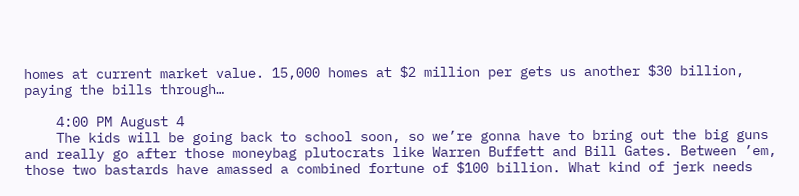homes at current market value. 15,000 homes at $2 million per gets us another $30 billion, paying the bills through…

    4:00 PM August 4
    The kids will be going back to school soon, so we’re gonna have to bring out the big guns and really go after those moneybag plutocrats like Warren Buffett and Bill Gates. Between ’em, those two bastards have amassed a combined fortune of $100 billion. What kind of jerk needs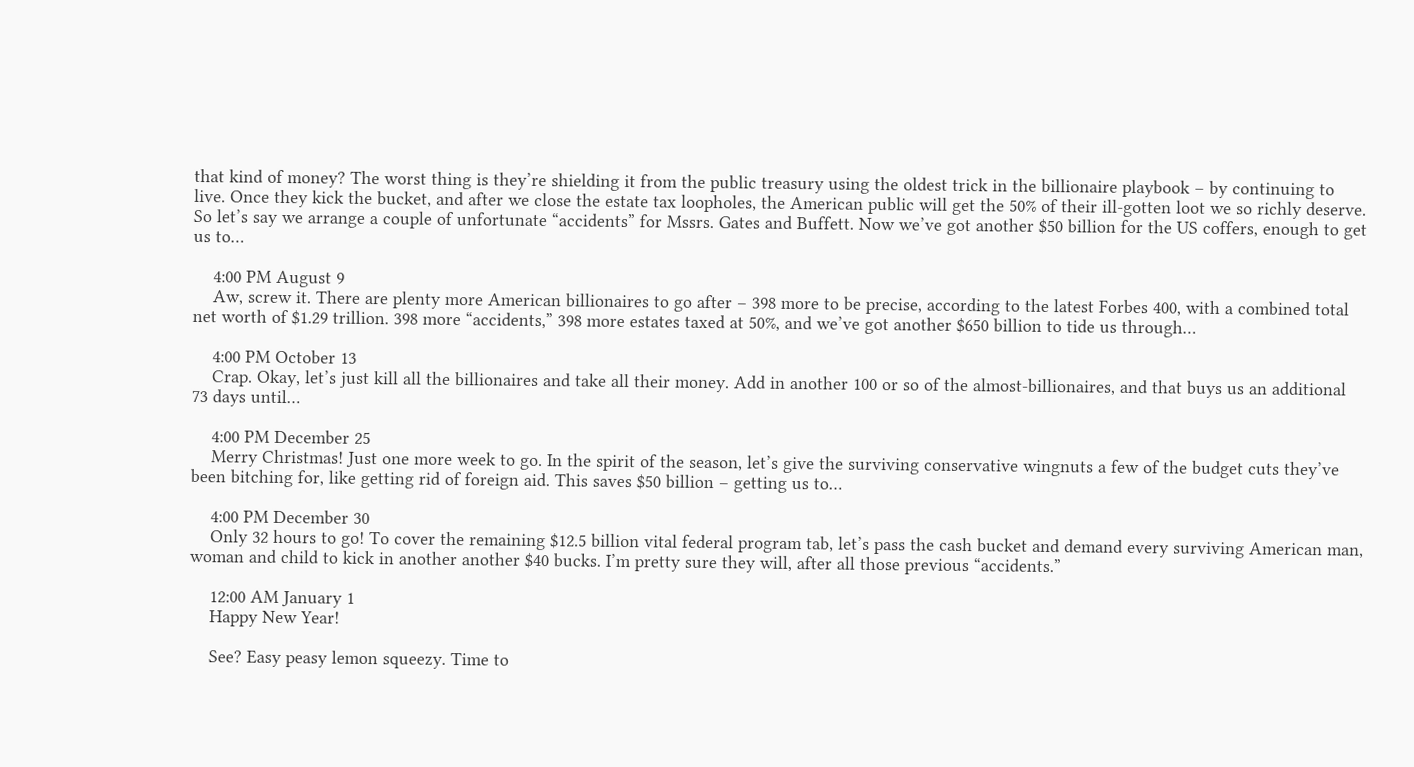that kind of money? The worst thing is they’re shielding it from the public treasury using the oldest trick in the billionaire playbook – by continuing to live. Once they kick the bucket, and after we close the estate tax loopholes, the American public will get the 50% of their ill-gotten loot we so richly deserve. So let’s say we arrange a couple of unfortunate “accidents” for Mssrs. Gates and Buffett. Now we’ve got another $50 billion for the US coffers, enough to get us to…

    4:00 PM August 9
    Aw, screw it. There are plenty more American billionaires to go after – 398 more to be precise, according to the latest Forbes 400, with a combined total net worth of $1.29 trillion. 398 more “accidents,” 398 more estates taxed at 50%, and we’ve got another $650 billion to tide us through…

    4:00 PM October 13
    Crap. Okay, let’s just kill all the billionaires and take all their money. Add in another 100 or so of the almost-billionaires, and that buys us an additional 73 days until…

    4:00 PM December 25
    Merry Christmas! Just one more week to go. In the spirit of the season, let’s give the surviving conservative wingnuts a few of the budget cuts they’ve been bitching for, like getting rid of foreign aid. This saves $50 billion – getting us to…

    4:00 PM December 30
    Only 32 hours to go! To cover the remaining $12.5 billion vital federal program tab, let’s pass the cash bucket and demand every surviving American man, woman and child to kick in another another $40 bucks. I’m pretty sure they will, after all those previous “accidents.”

    12:00 AM January 1
    Happy New Year!

    See? Easy peasy lemon squeezy. Time to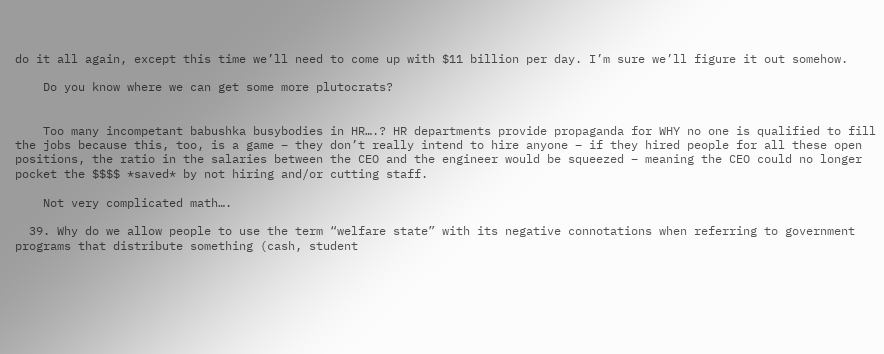do it all again, except this time we’ll need to come up with $11 billion per day. I’m sure we’ll figure it out somehow.

    Do you know where we can get some more plutocrats?


    Too many incompetant babushka busybodies in HR….? HR departments provide propaganda for WHY no one is qualified to fill the jobs because this, too, is a game – they don’t really intend to hire anyone – if they hired people for all these open positions, the ratio in the salaries between the CEO and the engineer would be squeezed – meaning the CEO could no longer pocket the $$$$ *saved* by not hiring and/or cutting staff.

    Not very complicated math….

  39. Why do we allow people to use the term “welfare state” with its negative connotations when referring to government programs that distribute something (cash, student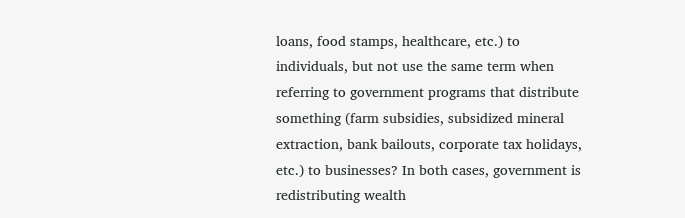loans, food stamps, healthcare, etc.) to individuals, but not use the same term when referring to government programs that distribute something (farm subsidies, subsidized mineral extraction, bank bailouts, corporate tax holidays, etc.) to businesses? In both cases, government is redistributing wealth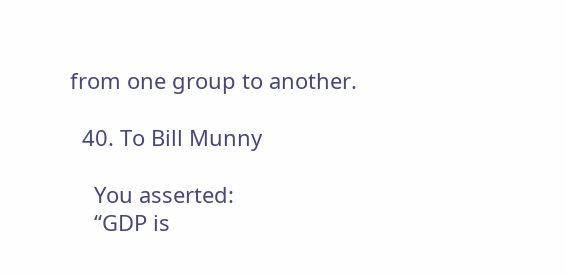from one group to another.

  40. To Bill Munny

    You asserted:
    “GDP is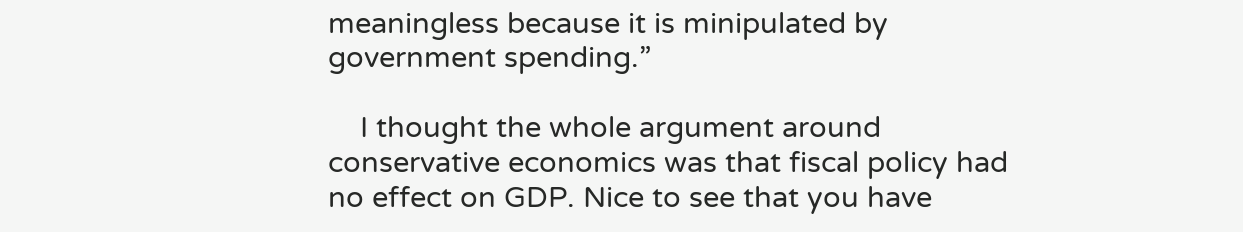meaningless because it is minipulated by government spending.”

    I thought the whole argument around conservative economics was that fiscal policy had no effect on GDP. Nice to see that you have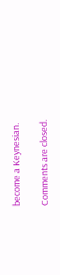become a Keynesian.

Comments are closed.